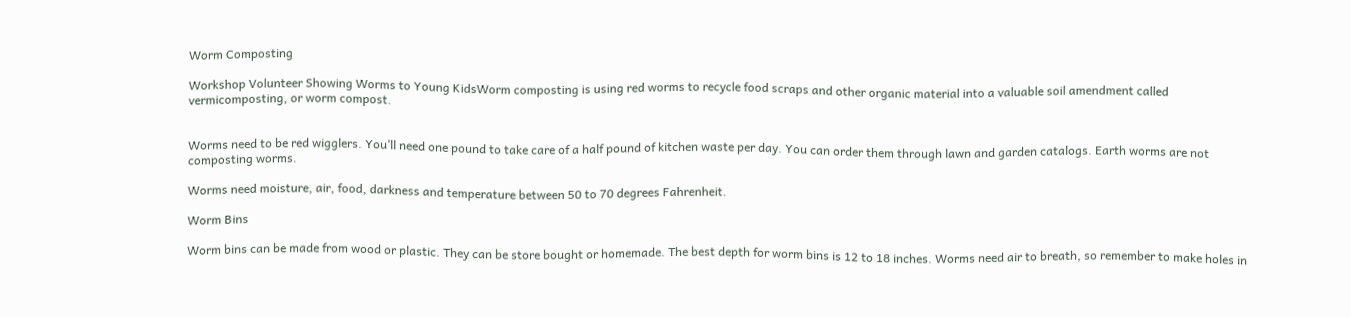Worm Composting

Workshop Volunteer Showing Worms to Young KidsWorm composting is using red worms to recycle food scraps and other organic material into a valuable soil amendment called vermicomposting, or worm compost.


Worms need to be red wigglers. You’ll need one pound to take care of a half pound of kitchen waste per day. You can order them through lawn and garden catalogs. Earth worms are not composting worms.

Worms need moisture, air, food, darkness and temperature between 50 to 70 degrees Fahrenheit.

Worm Bins

Worm bins can be made from wood or plastic. They can be store bought or homemade. The best depth for worm bins is 12 to 18 inches. Worms need air to breath, so remember to make holes in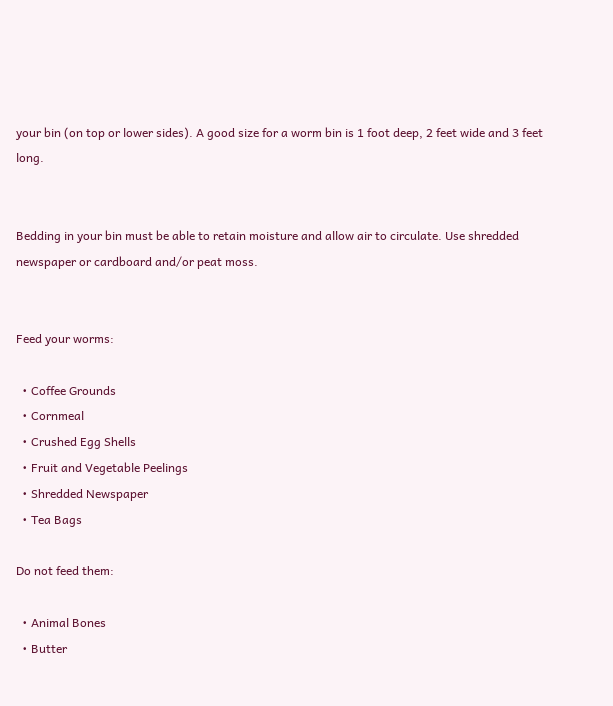your bin (on top or lower sides). A good size for a worm bin is 1 foot deep, 2 feet wide and 3 feet long.


Bedding in your bin must be able to retain moisture and allow air to circulate. Use shredded newspaper or cardboard and/or peat moss.


Feed your worms:

  • Coffee Grounds
  • Cornmeal
  • Crushed Egg Shells
  • Fruit and Vegetable Peelings
  • Shredded Newspaper
  • Tea Bags

Do not feed them:

  • Animal Bones
  • Butter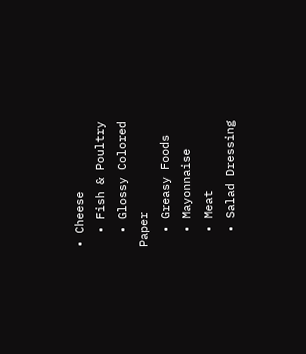• Cheese
  • Fish & Poultry
  • Glossy Colored Paper
  • Greasy Foods
  • Mayonnaise
  • Meat
  • Salad Dressing